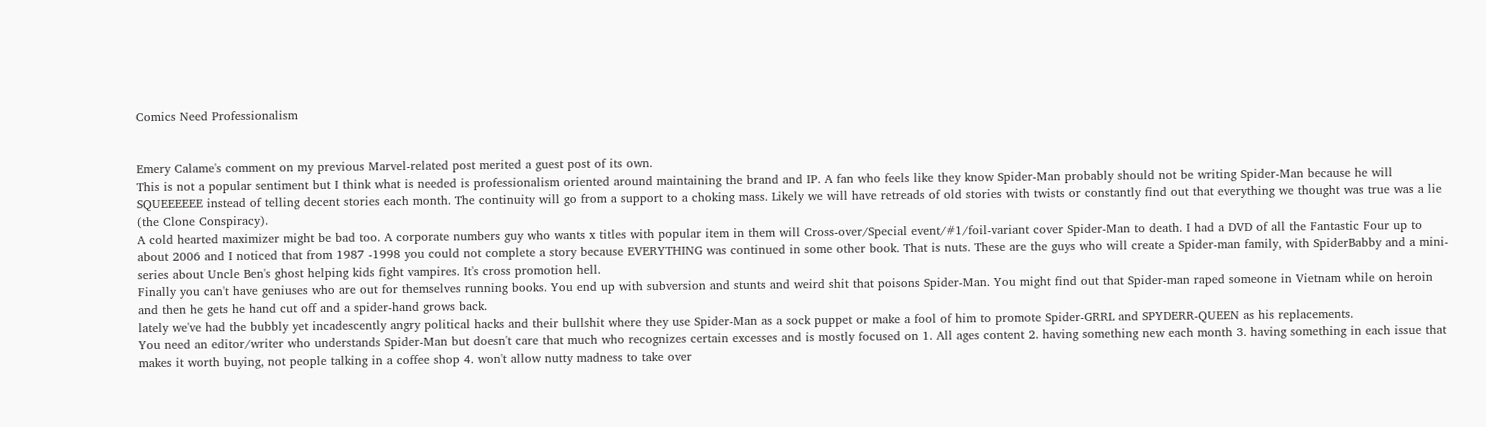Comics Need Professionalism


Emery Calame's comment on my previous Marvel-related post merited a guest post of its own.
This is not a popular sentiment but I think what is needed is professionalism oriented around maintaining the brand and IP. A fan who feels like they know Spider-Man probably should not be writing Spider-Man because he will SQUEEEEEE instead of telling decent stories each month. The continuity will go from a support to a choking mass. Likely we will have retreads of old stories with twists or constantly find out that everything we thought was true was a lie (the Clone Conspiracy).
A cold hearted maximizer might be bad too. A corporate numbers guy who wants x titles with popular item in them will Cross-over/Special event/#1/foil-variant cover Spider-Man to death. I had a DVD of all the Fantastic Four up to about 2006 and I noticed that from 1987 -1998 you could not complete a story because EVERYTHING was continued in some other book. That is nuts. These are the guys who will create a Spider-man family, with SpiderBabby and a mini-series about Uncle Ben's ghost helping kids fight vampires. It's cross promotion hell.
Finally you can't have geniuses who are out for themselves running books. You end up with subversion and stunts and weird shit that poisons Spider-Man. You might find out that Spider-man raped someone in Vietnam while on heroin and then he gets he hand cut off and a spider-hand grows back.
lately we've had the bubbly yet incadescently angry political hacks and their bullshit where they use Spider-Man as a sock puppet or make a fool of him to promote Spider-GRRL and SPYDERR-QUEEN as his replacements.
You need an editor/writer who understands Spider-Man but doesn't care that much who recognizes certain excesses and is mostly focused on 1. All ages content 2. having something new each month 3. having something in each issue that makes it worth buying, not people talking in a coffee shop 4. won't allow nutty madness to take over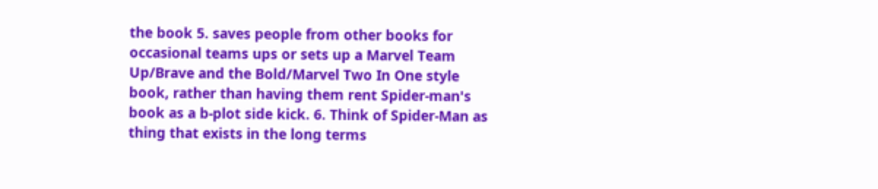the book 5. saves people from other books for occasional teams ups or sets up a Marvel Team Up/Brave and the Bold/Marvel Two In One style book, rather than having them rent Spider-man's book as a b-plot side kick. 6. Think of Spider-Man as thing that exists in the long terms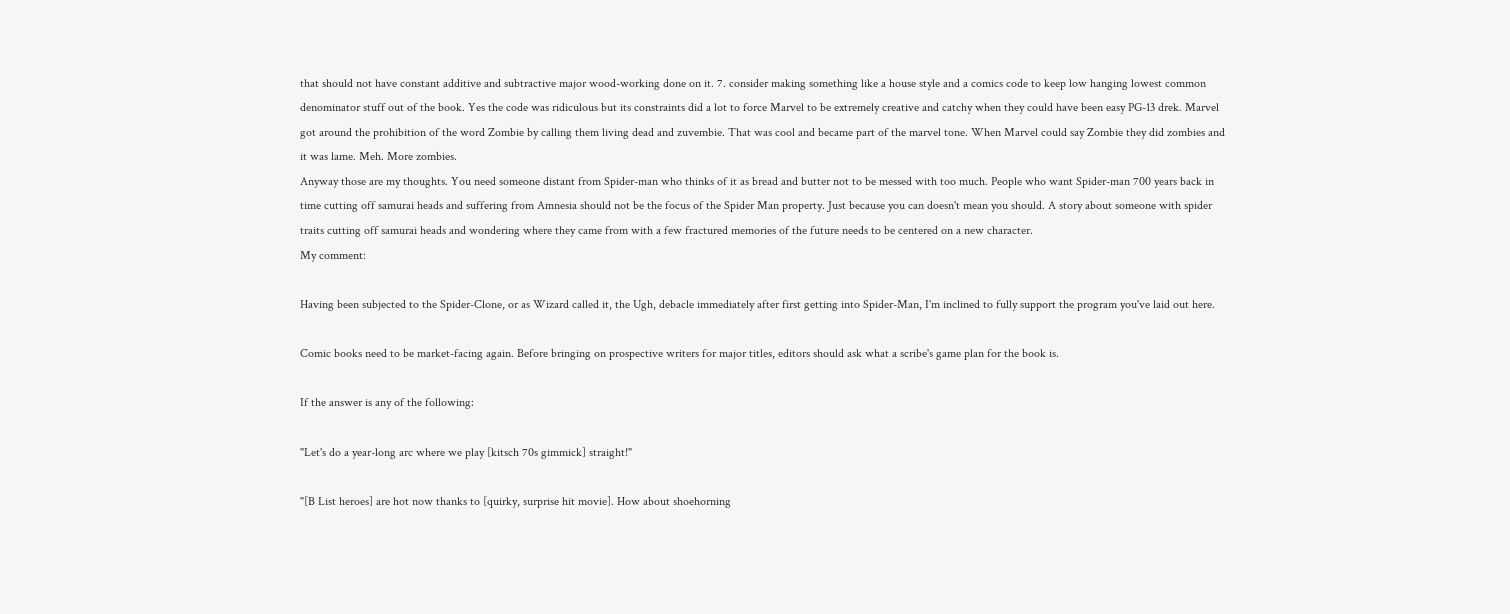that should not have constant additive and subtractive major wood-working done on it. 7. consider making something like a house style and a comics code to keep low hanging lowest common denominator stuff out of the book. Yes the code was ridiculous but its constraints did a lot to force Marvel to be extremely creative and catchy when they could have been easy PG-13 drek. Marvel got around the prohibition of the word Zombie by calling them living dead and zuvembie. That was cool and became part of the marvel tone. When Marvel could say Zombie they did zombies and it was lame. Meh. More zombies.
Anyway those are my thoughts. You need someone distant from Spider-man who thinks of it as bread and butter not to be messed with too much. People who want Spider-man 700 years back in time cutting off samurai heads and suffering from Amnesia should not be the focus of the Spider Man property. Just because you can doesn't mean you should. A story about someone with spider traits cutting off samurai heads and wondering where they came from with a few fractured memories of the future needs to be centered on a new character.
My comment:

Having been subjected to the Spider-Clone, or as Wizard called it, the Ugh, debacle immediately after first getting into Spider-Man, I'm inclined to fully support the program you've laid out here.

Comic books need to be market-facing again. Before bringing on prospective writers for major titles, editors should ask what a scribe's game plan for the book is.

If the answer is any of the following:

"Let's do a year-long arc where we play [kitsch 70s gimmick] straight!"

"[B List heroes] are hot now thanks to [quirky, surprise hit movie]. How about shoehorning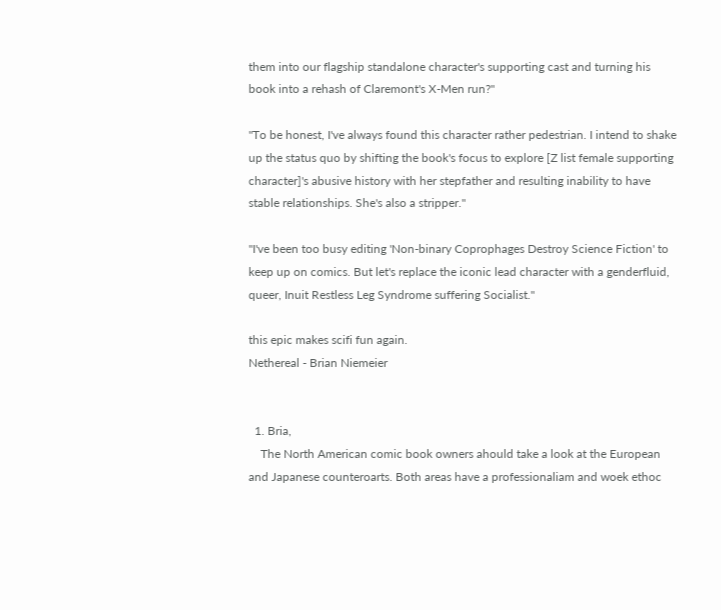them into our flagship standalone character's supporting cast and turning his book into a rehash of Claremont's X-Men run?"

"To be honest, I've always found this character rather pedestrian. I intend to shake up the status quo by shifting the book's focus to explore [Z list female supporting character]'s abusive history with her stepfather and resulting inability to have stable relationships. She's also a stripper."

"I've been too busy editing 'Non-binary Coprophages Destroy Science Fiction' to keep up on comics. But let's replace the iconic lead character with a genderfluid, queer, Inuit Restless Leg Syndrome suffering Socialist."

this epic makes scifi fun again.
Nethereal - Brian Niemeier


  1. Bria,
    The North American comic book owners ahould take a look at the European and Japanese counteroarts. Both areas have a professionaliam and woek ethoc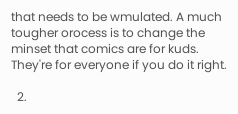that needs to be wmulated. A much tougher orocess is to change the minset that comics are for kuds. They're for everyone if you do it right.

  2.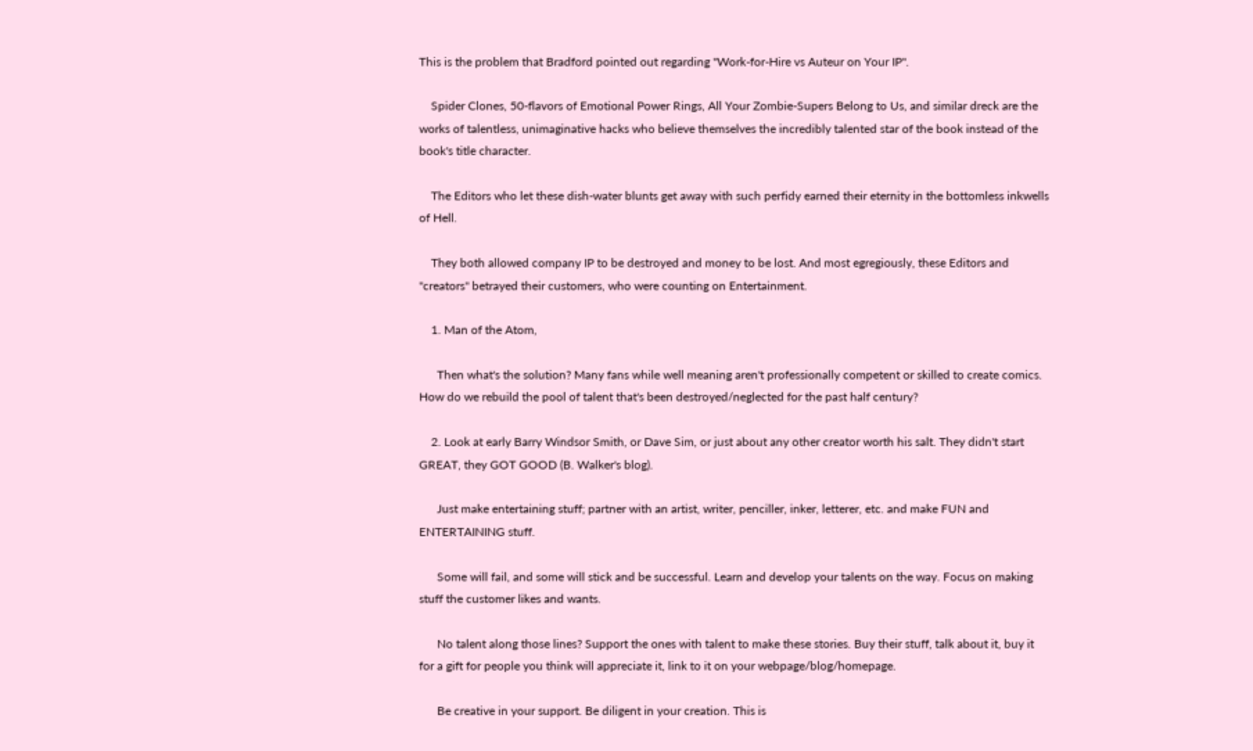This is the problem that Bradford pointed out regarding "Work-for-Hire vs Auteur on Your IP".

    Spider Clones, 50-flavors of Emotional Power Rings, All Your Zombie-Supers Belong to Us, and similar dreck are the works of talentless, unimaginative hacks who believe themselves the incredibly talented star of the book instead of the book's title character.

    The Editors who let these dish-water blunts get away with such perfidy earned their eternity in the bottomless inkwells of Hell.

    They both allowed company IP to be destroyed and money to be lost. And most egregiously, these Editors and "creators" betrayed their customers, who were counting on Entertainment.

    1. Man of the Atom,

      Then what's the solution? Many fans while well meaning aren't professionally competent or skilled to create comics. How do we rebuild the pool of talent that's been destroyed/neglected for the past half century?

    2. Look at early Barry Windsor Smith, or Dave Sim, or just about any other creator worth his salt. They didn't start GREAT, they GOT GOOD (B. Walker's blog).

      Just make entertaining stuff; partner with an artist, writer, penciller, inker, letterer, etc. and make FUN and ENTERTAINING stuff.

      Some will fail, and some will stick and be successful. Learn and develop your talents on the way. Focus on making stuff the customer likes and wants.

      No talent along those lines? Support the ones with talent to make these stories. Buy their stuff, talk about it, buy it for a gift for people you think will appreciate it, link to it on your webpage/blog/homepage.

      Be creative in your support. Be diligent in your creation. This is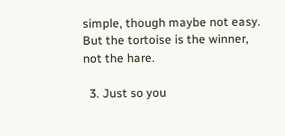simple, though maybe not easy. But the tortoise is the winner, not the hare.

  3. Just so you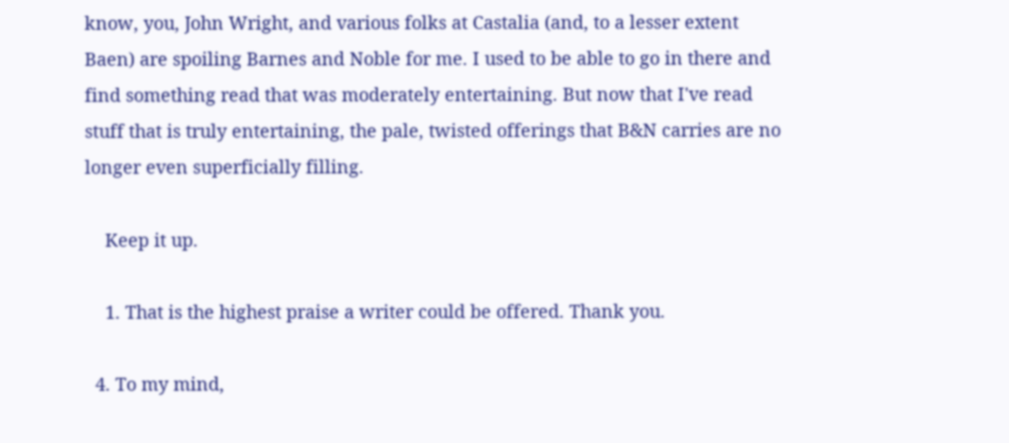know, you, John Wright, and various folks at Castalia (and, to a lesser extent Baen) are spoiling Barnes and Noble for me. I used to be able to go in there and find something read that was moderately entertaining. But now that I've read stuff that is truly entertaining, the pale, twisted offerings that B&N carries are no longer even superficially filling.

    Keep it up.

    1. That is the highest praise a writer could be offered. Thank you.

  4. To my mind,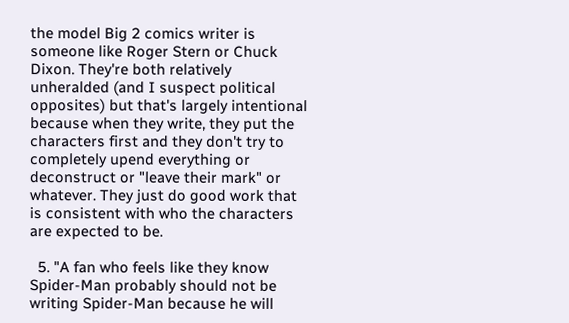the model Big 2 comics writer is someone like Roger Stern or Chuck Dixon. They're both relatively unheralded (and I suspect political opposites) but that's largely intentional because when they write, they put the characters first and they don't try to completely upend everything or deconstruct or "leave their mark" or whatever. They just do good work that is consistent with who the characters are expected to be.

  5. "A fan who feels like they know Spider-Man probably should not be writing Spider-Man because he will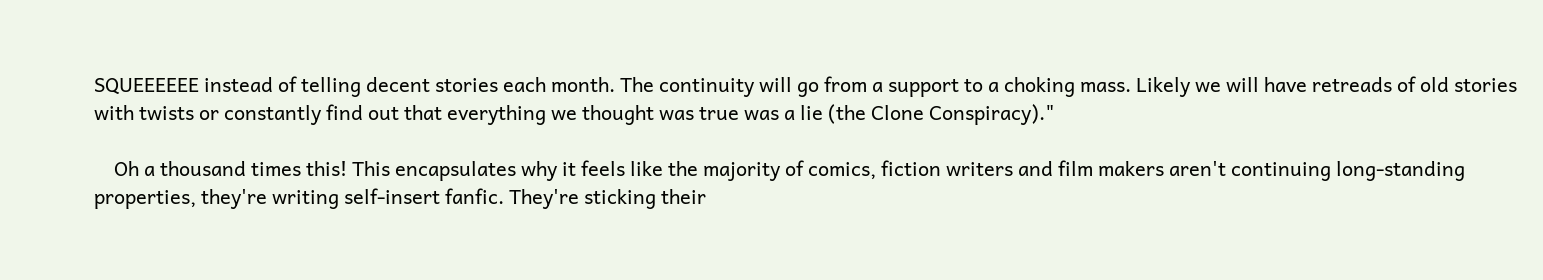SQUEEEEEE instead of telling decent stories each month. The continuity will go from a support to a choking mass. Likely we will have retreads of old stories with twists or constantly find out that everything we thought was true was a lie (the Clone Conspiracy)."

    Oh a thousand times this! This encapsulates why it feels like the majority of comics, fiction writers and film makers aren't continuing long-standing properties, they're writing self-insert fanfic. They're sticking their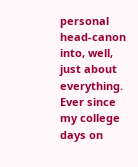personal head-canon into, well, just about everything. Ever since my college days on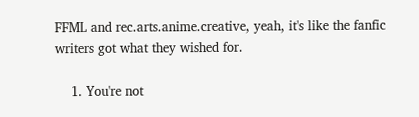FFML and rec.arts.anime.creative, yeah, it's like the fanfic writers got what they wished for.

    1. You're not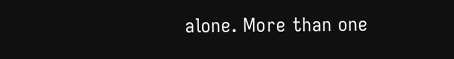alone. More than one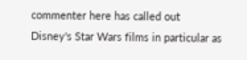commenter here has called out Disney's Star Wars films in particular as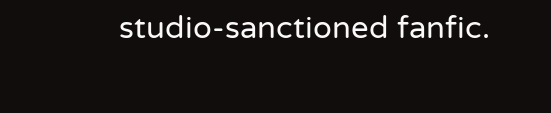studio-sanctioned fanfic.